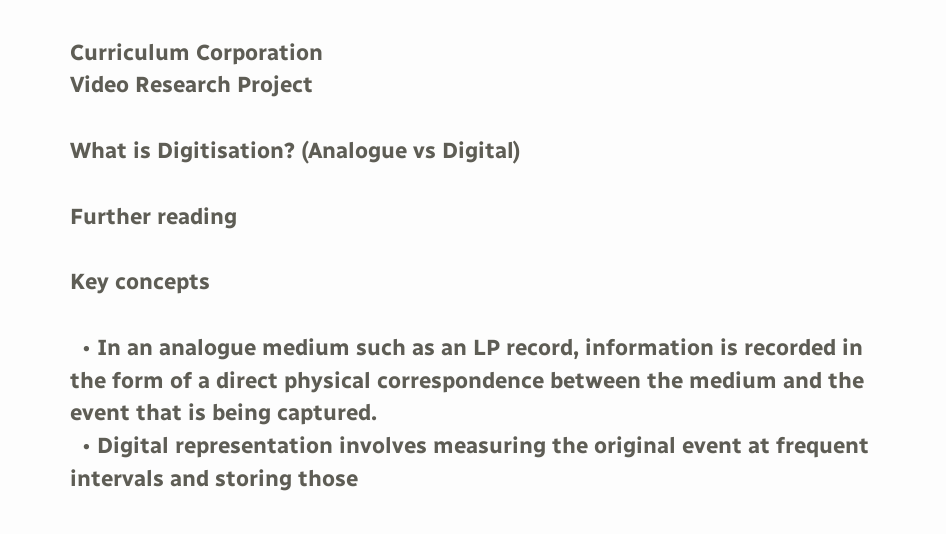Curriculum Corporation
Video Research Project

What is Digitisation? (Analogue vs Digital)

Further reading

Key concepts

  • In an analogue medium such as an LP record, information is recorded in the form of a direct physical correspondence between the medium and the event that is being captured.
  • Digital representation involves measuring the original event at frequent intervals and storing those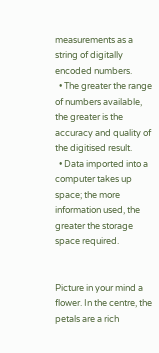measurements as a string of digitally encoded numbers.
  • The greater the range of numbers available, the greater is the accuracy and quality of the digitised result.
  • Data imported into a computer takes up space; the more information used, the greater the storage space required.


Picture in your mind a flower. In the centre, the petals are a rich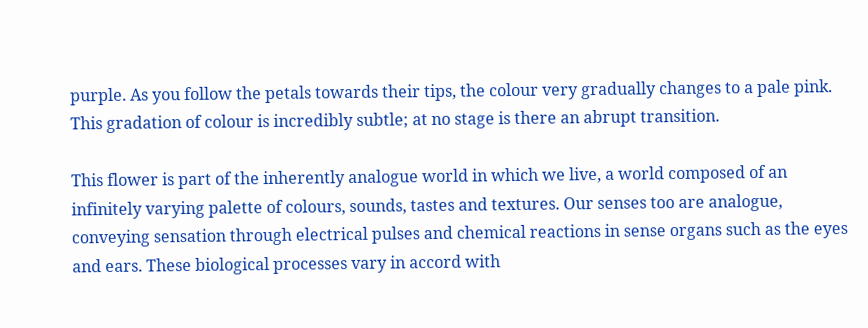purple. As you follow the petals towards their tips, the colour very gradually changes to a pale pink. This gradation of colour is incredibly subtle; at no stage is there an abrupt transition.

This flower is part of the inherently analogue world in which we live, a world composed of an infinitely varying palette of colours, sounds, tastes and textures. Our senses too are analogue, conveying sensation through electrical pulses and chemical reactions in sense organs such as the eyes and ears. These biological processes vary in accord with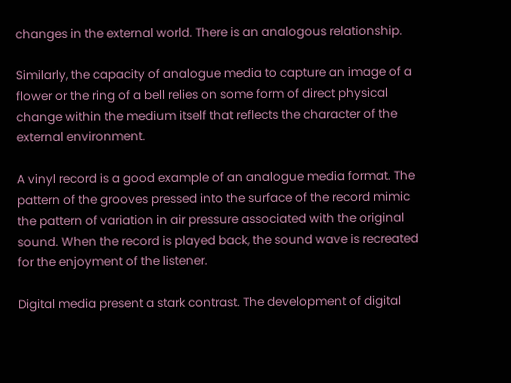changes in the external world. There is an analogous relationship.

Similarly, the capacity of analogue media to capture an image of a flower or the ring of a bell relies on some form of direct physical change within the medium itself that reflects the character of the external environment.

A vinyl record is a good example of an analogue media format. The pattern of the grooves pressed into the surface of the record mimic the pattern of variation in air pressure associated with the original sound. When the record is played back, the sound wave is recreated for the enjoyment of the listener.

Digital media present a stark contrast. The development of digital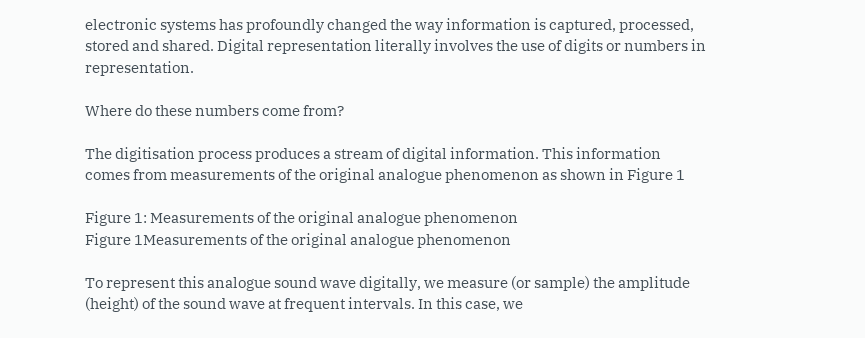electronic systems has profoundly changed the way information is captured, processed, stored and shared. Digital representation literally involves the use of digits or numbers in representation.

Where do these numbers come from?

The digitisation process produces a stream of digital information. This information comes from measurements of the original analogue phenomenon as shown in Figure 1

Figure 1: Measurements of the original analogue phenomenon
Figure 1Measurements of the original analogue phenomenon

To represent this analogue sound wave digitally, we measure (or sample) the amplitude (height) of the sound wave at frequent intervals. In this case, we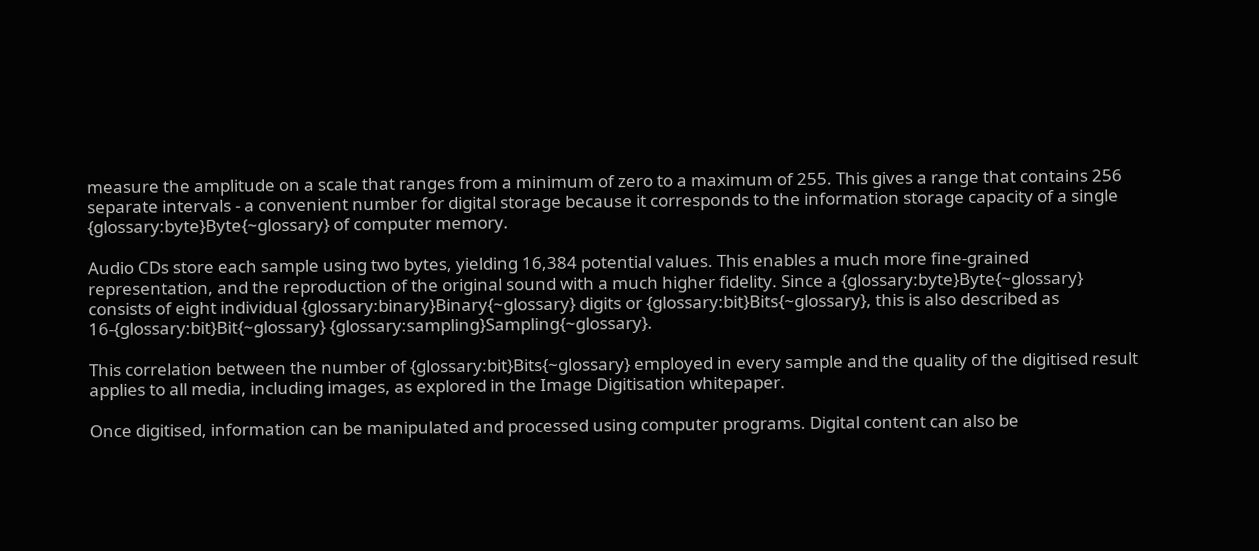measure the amplitude on a scale that ranges from a minimum of zero to a maximum of 255. This gives a range that contains 256 separate intervals - a convenient number for digital storage because it corresponds to the information storage capacity of a single {glossary:byte}Byte{~glossary} of computer memory.

Audio CDs store each sample using two bytes, yielding 16,384 potential values. This enables a much more fine-grained representation, and the reproduction of the original sound with a much higher fidelity. Since a {glossary:byte}Byte{~glossary} consists of eight individual {glossary:binary}Binary{~glossary} digits or {glossary:bit}Bits{~glossary}, this is also described as 16-{glossary:bit}Bit{~glossary} {glossary:sampling}Sampling{~glossary}.

This correlation between the number of {glossary:bit}Bits{~glossary} employed in every sample and the quality of the digitised result applies to all media, including images, as explored in the Image Digitisation whitepaper.

Once digitised, information can be manipulated and processed using computer programs. Digital content can also be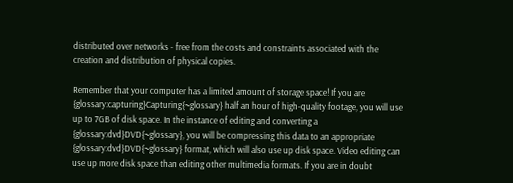distributed over networks - free from the costs and constraints associated with the creation and distribution of physical copies.

Remember that your computer has a limited amount of storage space! If you are {glossary:capturing}Capturing{~glossary} half an hour of high-quality footage, you will use up to 7GB of disk space. In the instance of editing and converting a {glossary:dvd}DVD{~glossary}, you will be compressing this data to an appropriate {glossary:dvd}DVD{~glossary} format, which will also use up disk space. Video editing can use up more disk space than editing other multimedia formats. If you are in doubt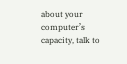about your computer’s capacity, talk to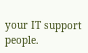your IT support people.